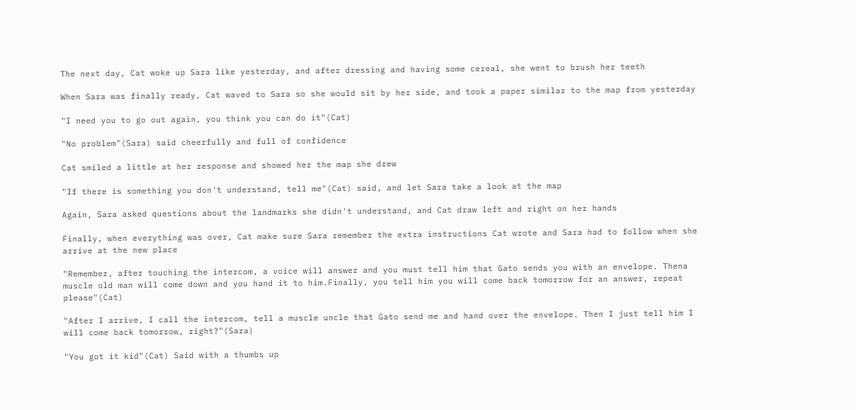The next day, Cat woke up Sara like yesterday, and after dressing and having some cereal, she went to brush her teeth

When Sara was finally ready, Cat waved to Sara so she would sit by her side, and took a paper similar to the map from yesterday

"I need you to go out again, you think you can do it"(Cat)

"No problem"(Sara) said cheerfully and full of confidence

Cat smiled a little at her response and showed her the map she drew

"If there is something you don't understand, tell me"(Cat) said, and let Sara take a look at the map

Again, Sara asked questions about the landmarks she didn't understand, and Cat draw left and right on her hands

Finally, when everything was over, Cat make sure Sara remember the extra instructions Cat wrote and Sara had to follow when she arrive at the new place

"Remember, after touching the intercom, a voice will answer and you must tell him that Gato sends you with an envelope. Thena  muscle old man will come down and you hand it to him.Finally, you tell him you will come back tomorrow for an answer, repeat please"(Cat)

"After I arrive, I call the intercom, tell a muscle uncle that Gato send me and hand over the envelope. Then I just tell him I will come back tomorrow, right?"(Sara)

"You got it kid"(Cat) Said with a thumbs up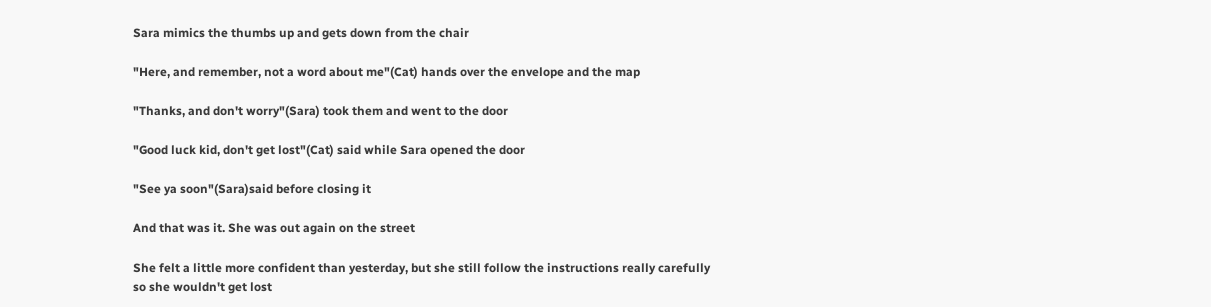Sara mimics the thumbs up and gets down from the chair

"Here, and remember, not a word about me"(Cat) hands over the envelope and the map

"Thanks, and don't worry"(Sara) took them and went to the door

"Good luck kid, don't get lost"(Cat) said while Sara opened the door

"See ya soon"(Sara)said before closing it

And that was it. She was out again on the street

She felt a little more confident than yesterday, but she still follow the instructions really carefully so she wouldn't get lost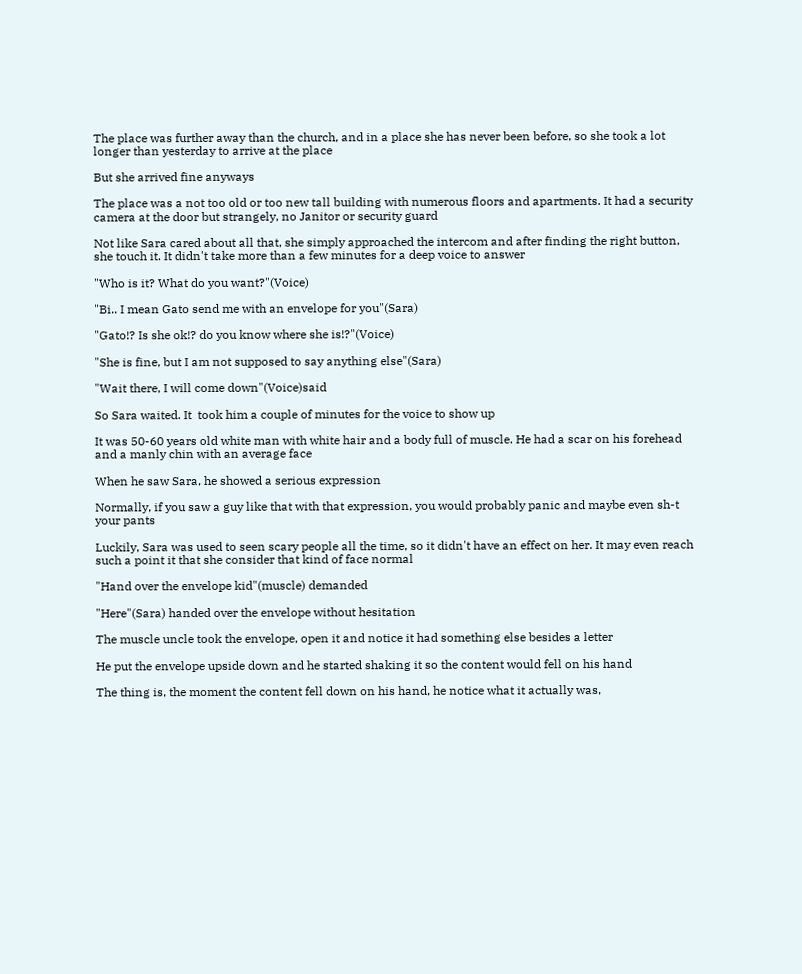The place was further away than the church, and in a place she has never been before, so she took a lot longer than yesterday to arrive at the place

But she arrived fine anyways

The place was a not too old or too new tall building with numerous floors and apartments. It had a security camera at the door but strangely, no Janitor or security guard

Not like Sara cared about all that, she simply approached the intercom and after finding the right button, she touch it. It didn't take more than a few minutes for a deep voice to answer

"Who is it? What do you want?"(Voice)

"Bi.. I mean Gato send me with an envelope for you"(Sara)

"Gato!? Is she ok!? do you know where she is!?"(Voice)

"She is fine, but I am not supposed to say anything else"(Sara)

"Wait there, I will come down"(Voice)said

So Sara waited. It  took him a couple of minutes for the voice to show up

It was 50-60 years old white man with white hair and a body full of muscle. He had a scar on his forehead and a manly chin with an average face

When he saw Sara, he showed a serious expression

Normally, if you saw a guy like that with that expression, you would probably panic and maybe even sh-t your pants

Luckily, Sara was used to seen scary people all the time, so it didn't have an effect on her. It may even reach such a point it that she consider that kind of face normal

"Hand over the envelope kid"(muscle) demanded

"Here"(Sara) handed over the envelope without hesitation

The muscle uncle took the envelope, open it and notice it had something else besides a letter

He put the envelope upside down and he started shaking it so the content would fell on his hand

The thing is, the moment the content fell down on his hand, he notice what it actually was,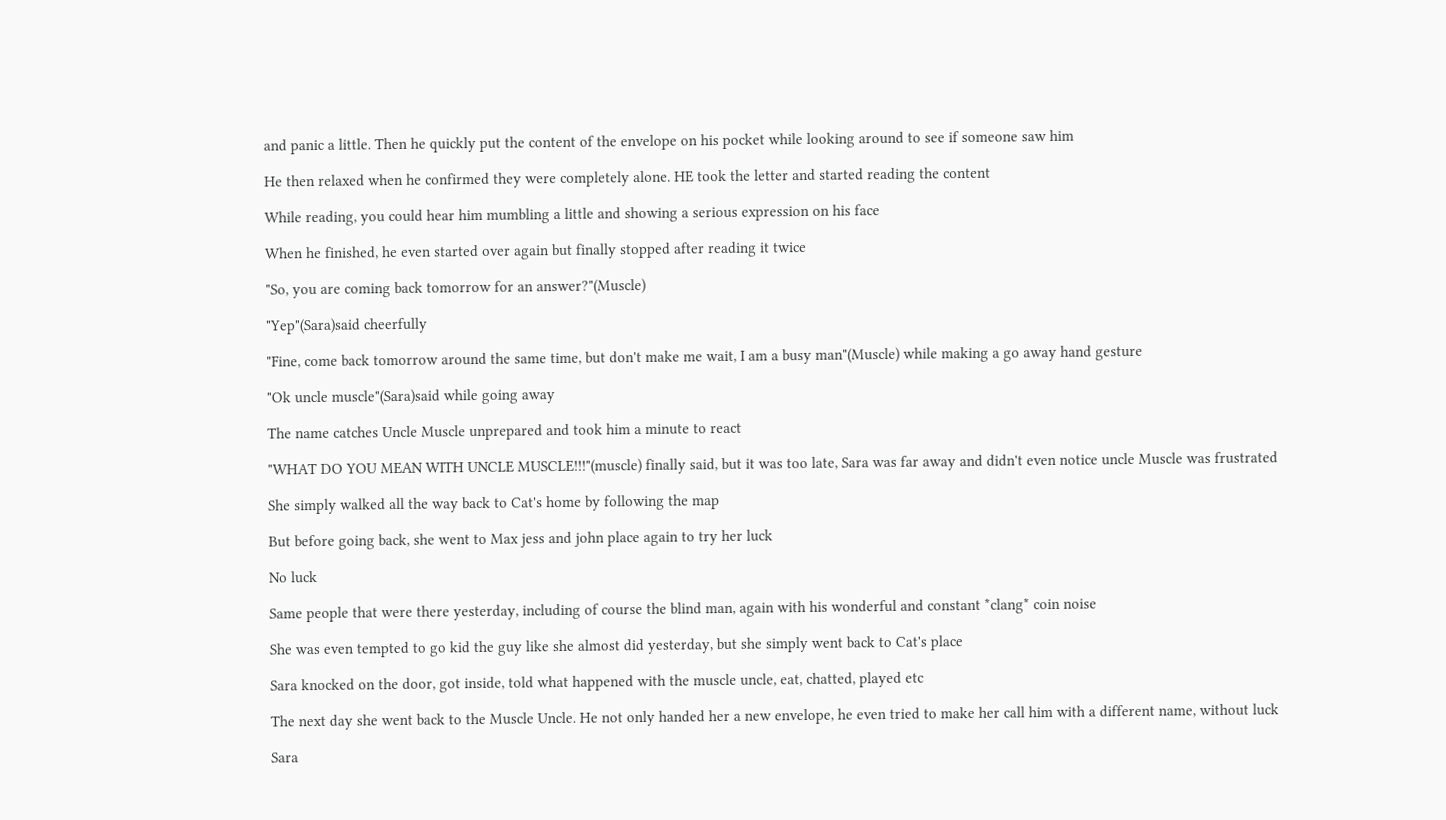and panic a little. Then he quickly put the content of the envelope on his pocket while looking around to see if someone saw him

He then relaxed when he confirmed they were completely alone. HE took the letter and started reading the content

While reading, you could hear him mumbling a little and showing a serious expression on his face

When he finished, he even started over again but finally stopped after reading it twice

"So, you are coming back tomorrow for an answer?"(Muscle)

"Yep"(Sara)said cheerfully

"Fine, come back tomorrow around the same time, but don't make me wait, I am a busy man"(Muscle) while making a go away hand gesture

"Ok uncle muscle"(Sara)said while going away

The name catches Uncle Muscle unprepared and took him a minute to react

"WHAT DO YOU MEAN WITH UNCLE MUSCLE!!!"(muscle) finally said, but it was too late, Sara was far away and didn't even notice uncle Muscle was frustrated

She simply walked all the way back to Cat's home by following the map

But before going back, she went to Max jess and john place again to try her luck

No luck

Same people that were there yesterday, including of course the blind man, again with his wonderful and constant *clang* coin noise

She was even tempted to go kid the guy like she almost did yesterday, but she simply went back to Cat's place

Sara knocked on the door, got inside, told what happened with the muscle uncle, eat, chatted, played etc

The next day she went back to the Muscle Uncle. He not only handed her a new envelope, he even tried to make her call him with a different name, without luck

Sara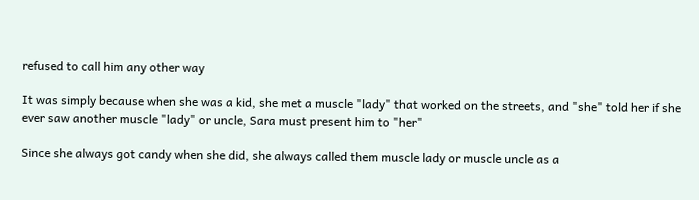refused to call him any other way

It was simply because when she was a kid, she met a muscle "lady" that worked on the streets, and "she" told her if she ever saw another muscle "lady" or uncle, Sara must present him to "her"

Since she always got candy when she did, she always called them muscle lady or muscle uncle as a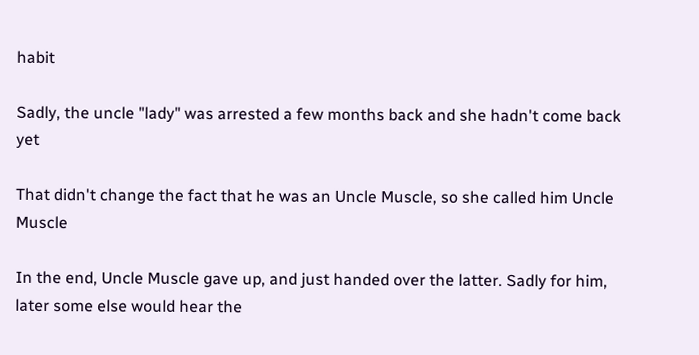habit

Sadly, the uncle "lady" was arrested a few months back and she hadn't come back yet

That didn't change the fact that he was an Uncle Muscle, so she called him Uncle Muscle

In the end, Uncle Muscle gave up, and just handed over the latter. Sadly for him, later some else would hear the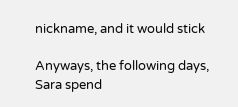nickname, and it would stick

Anyways, the following days, Sara spend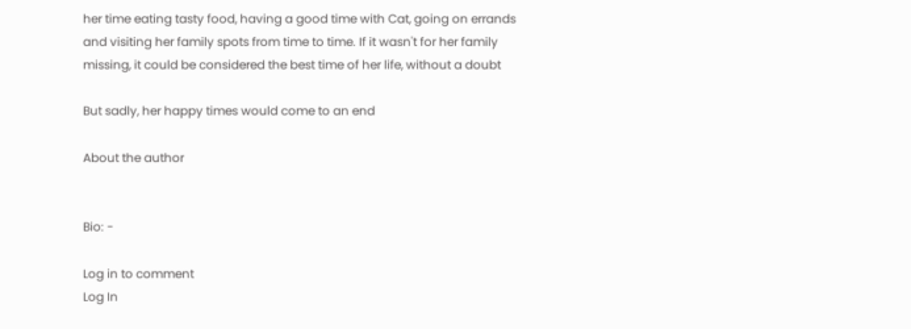her time eating tasty food, having a good time with Cat, going on errands and visiting her family spots from time to time. If it wasn't for her family missing, it could be considered the best time of her life, without a doubt

But sadly, her happy times would come to an end

About the author


Bio: -

Log in to comment
Log In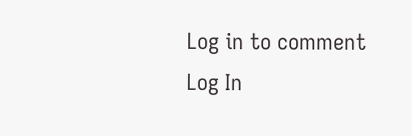Log in to comment
Log In